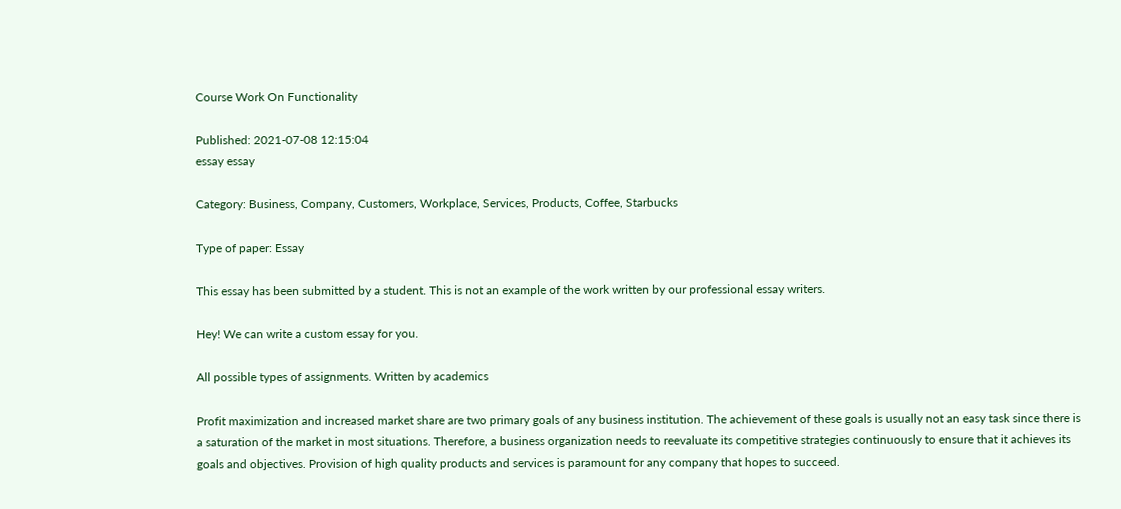Course Work On Functionality

Published: 2021-07-08 12:15:04
essay essay

Category: Business, Company, Customers, Workplace, Services, Products, Coffee, Starbucks

Type of paper: Essay

This essay has been submitted by a student. This is not an example of the work written by our professional essay writers.

Hey! We can write a custom essay for you.

All possible types of assignments. Written by academics

Profit maximization and increased market share are two primary goals of any business institution. The achievement of these goals is usually not an easy task since there is a saturation of the market in most situations. Therefore, a business organization needs to reevaluate its competitive strategies continuously to ensure that it achieves its goals and objectives. Provision of high quality products and services is paramount for any company that hopes to succeed.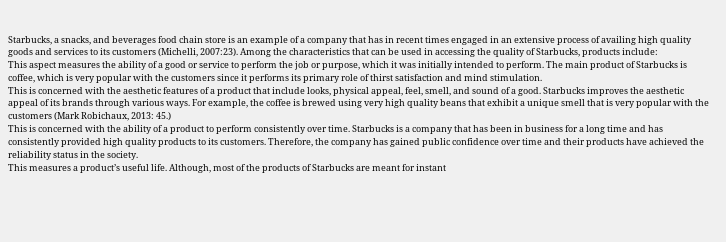Starbucks, a snacks, and beverages food chain store is an example of a company that has in recent times engaged in an extensive process of availing high quality goods and services to its customers (Michelli, 2007:23). Among the characteristics that can be used in accessing the quality of Starbucks, products include:
This aspect measures the ability of a good or service to perform the job or purpose, which it was initially intended to perform. The main product of Starbucks is coffee, which is very popular with the customers since it performs its primary role of thirst satisfaction and mind stimulation.
This is concerned with the aesthetic features of a product that include looks, physical appeal, feel, smell, and sound of a good. Starbucks improves the aesthetic appeal of its brands through various ways. For example, the coffee is brewed using very high quality beans that exhibit a unique smell that is very popular with the customers (Mark Robichaux, 2013: 45.)
This is concerned with the ability of a product to perform consistently over time. Starbucks is a company that has been in business for a long time and has consistently provided high quality products to its customers. Therefore, the company has gained public confidence over time and their products have achieved the reliability status in the society.
This measures a product’s useful life. Although, most of the products of Starbucks are meant for instant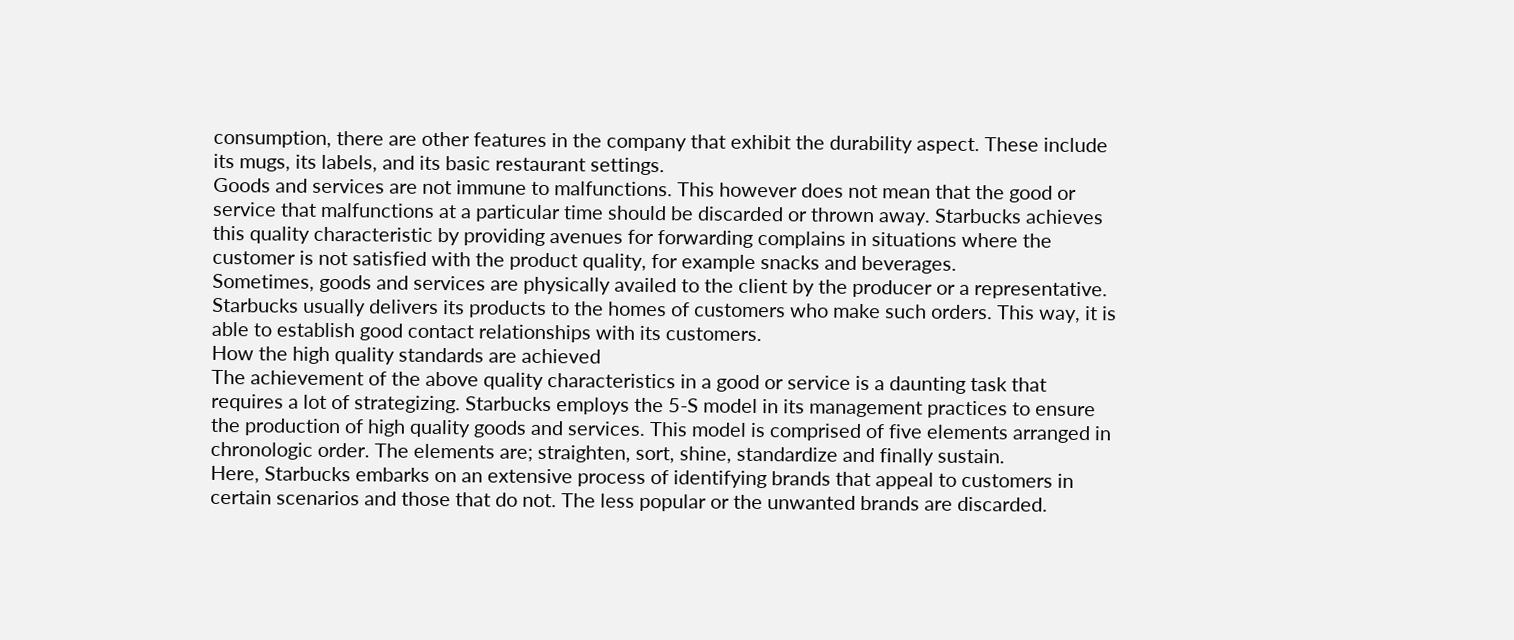consumption, there are other features in the company that exhibit the durability aspect. These include its mugs, its labels, and its basic restaurant settings.
Goods and services are not immune to malfunctions. This however does not mean that the good or service that malfunctions at a particular time should be discarded or thrown away. Starbucks achieves this quality characteristic by providing avenues for forwarding complains in situations where the customer is not satisfied with the product quality, for example snacks and beverages.
Sometimes, goods and services are physically availed to the client by the producer or a representative. Starbucks usually delivers its products to the homes of customers who make such orders. This way, it is able to establish good contact relationships with its customers.
How the high quality standards are achieved
The achievement of the above quality characteristics in a good or service is a daunting task that requires a lot of strategizing. Starbucks employs the 5-S model in its management practices to ensure the production of high quality goods and services. This model is comprised of five elements arranged in chronologic order. The elements are; straighten, sort, shine, standardize and finally sustain.
Here, Starbucks embarks on an extensive process of identifying brands that appeal to customers in certain scenarios and those that do not. The less popular or the unwanted brands are discarded.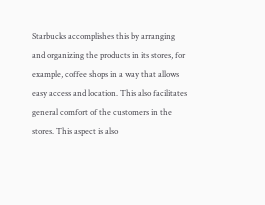Starbucks accomplishes this by arranging and organizing the products in its stores, for example, coffee shops in a way that allows easy access and location. This also facilitates general comfort of the customers in the stores. This aspect is also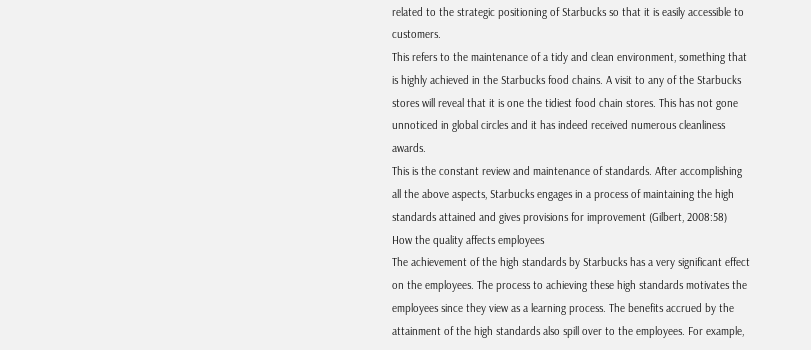related to the strategic positioning of Starbucks so that it is easily accessible to customers.
This refers to the maintenance of a tidy and clean environment, something that is highly achieved in the Starbucks food chains. A visit to any of the Starbucks stores will reveal that it is one the tidiest food chain stores. This has not gone unnoticed in global circles and it has indeed received numerous cleanliness awards.
This is the constant review and maintenance of standards. After accomplishing all the above aspects, Starbucks engages in a process of maintaining the high standards attained and gives provisions for improvement (Gilbert, 2008:58)
How the quality affects employees
The achievement of the high standards by Starbucks has a very significant effect on the employees. The process to achieving these high standards motivates the employees since they view as a learning process. The benefits accrued by the attainment of the high standards also spill over to the employees. For example,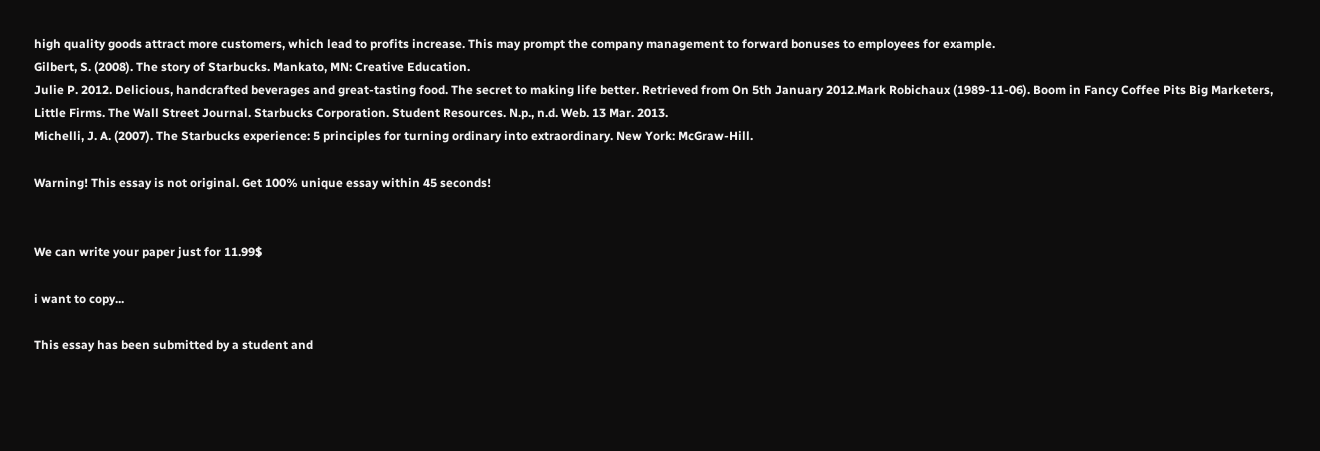high quality goods attract more customers, which lead to profits increase. This may prompt the company management to forward bonuses to employees for example.
Gilbert, S. (2008). The story of Starbucks. Mankato, MN: Creative Education.
Julie P. 2012. Delicious, handcrafted beverages and great-tasting food. The secret to making life better. Retrieved from On 5th January 2012.Mark Robichaux (1989-11-06). Boom in Fancy Coffee Pits Big Marketers, Little Firms. The Wall Street Journal. Starbucks Corporation. Student Resources. N.p., n.d. Web. 13 Mar. 2013.
Michelli, J. A. (2007). The Starbucks experience: 5 principles for turning ordinary into extraordinary. New York: McGraw-Hill.

Warning! This essay is not original. Get 100% unique essay within 45 seconds!


We can write your paper just for 11.99$

i want to copy...

This essay has been submitted by a student and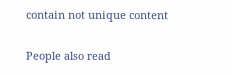contain not unique content

People also read